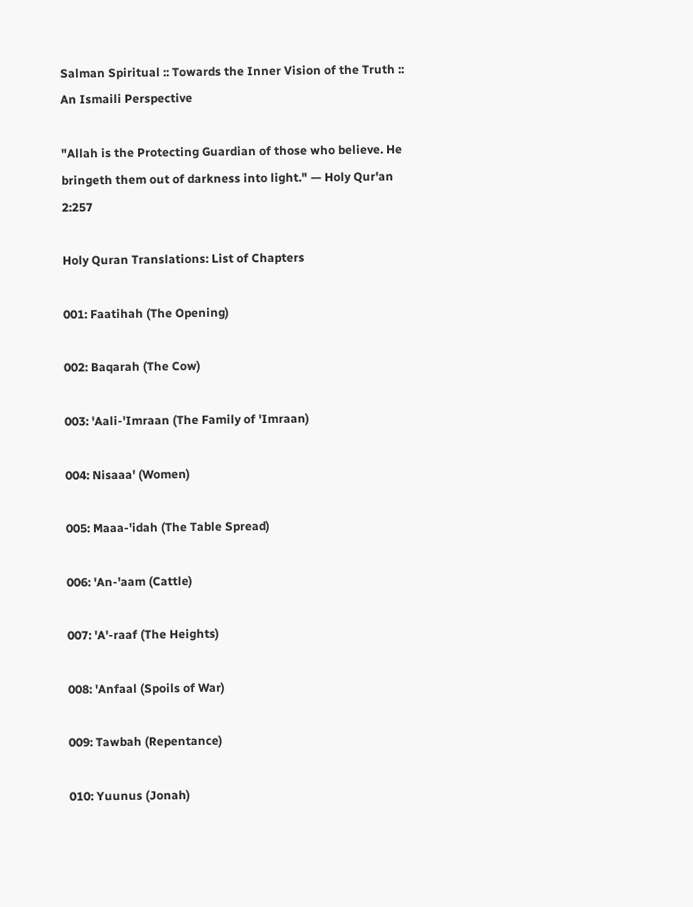Salman Spiritual :: Towards the Inner Vision of the Truth :: An Ismaili Perspective

"Allah is the Protecting Guardian of those who believe. He bringeth them out of darkness into light." — Holy Qur'an 2:257

Holy Quran Translations: List of Chapters

001: Faatihah (The Opening)

002: Baqarah (The Cow)

003: 'Aali-'Imraan (The Family of 'Imraan)

004: Nisaaa' (Women)

005: Maaa-'idah (The Table Spread)

006: 'An-'aam (Cattle)

007: 'A'-raaf (The Heights)

008: 'Anfaal (Spoils of War)

009: Tawbah (Repentance)

010: Yuunus (Jonah)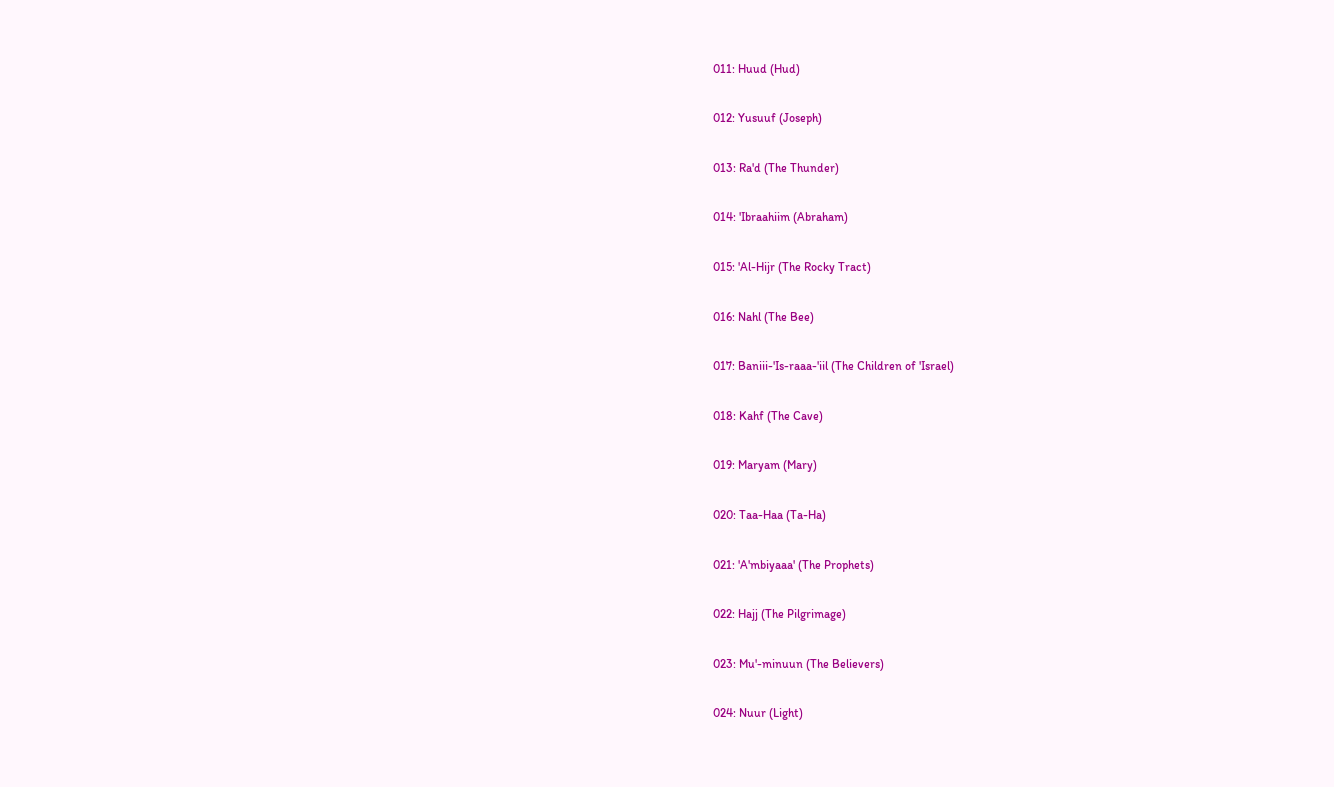011: Huud (Hud)

012: Yusuuf (Joseph)

013: Ra'd (The Thunder)

014: 'Ibraahiim (Abraham)

015: 'Al-Hijr (The Rocky Tract)

016: Nahl (The Bee)

017: Baniii-'Is-raaa-'iil (The Children of 'Israel)

018: Kahf (The Cave)

019: Maryam (Mary)

020: Taa-Haa (Ta-Ha)

021: 'A'mbiyaaa' (The Prophets)

022: Hajj (The Pilgrimage)

023: Mu'-minuun (The Believers)

024: Nuur (Light)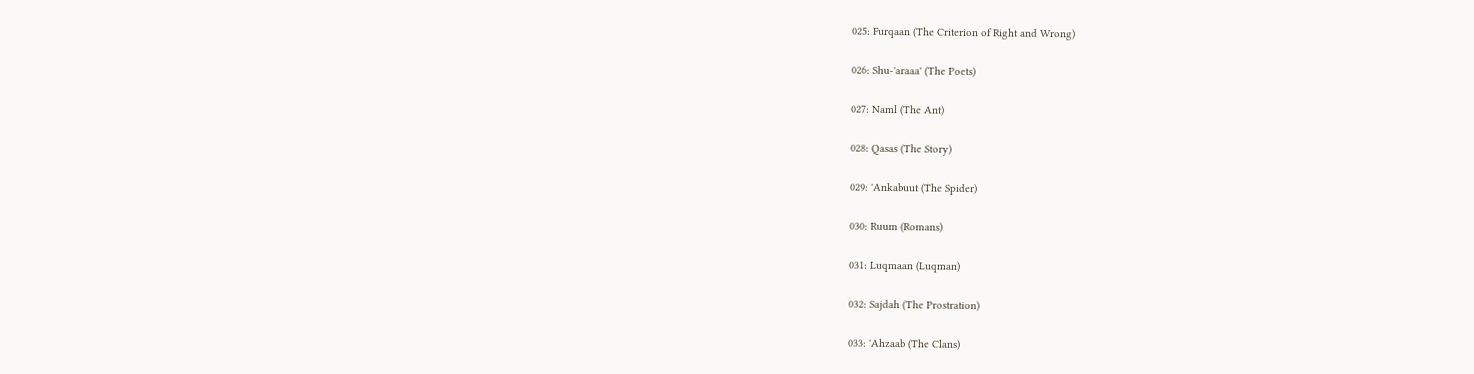025: Furqaan (The Criterion of Right and Wrong)

026: Shu-'araaa' (The Poets)

027: Naml (The Ant)

028: Qasas (The Story)

029: 'Ankabuut (The Spider)

030: Ruum (Romans)

031: Luqmaan (Luqman)

032: Sajdah (The Prostration)

033: 'Ahzaab (The Clans)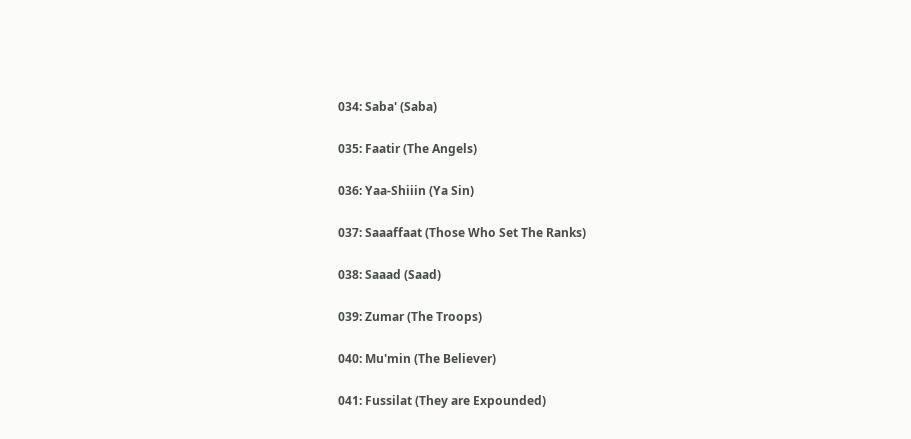034: Saba' (Saba)

035: Faatir (The Angels)

036: Yaa-Shiiin (Ya Sin)

037: Saaaffaat (Those Who Set The Ranks)

038: Saaad (Saad)

039: Zumar (The Troops)

040: Mu'min (The Believer)

041: Fussilat (They are Expounded)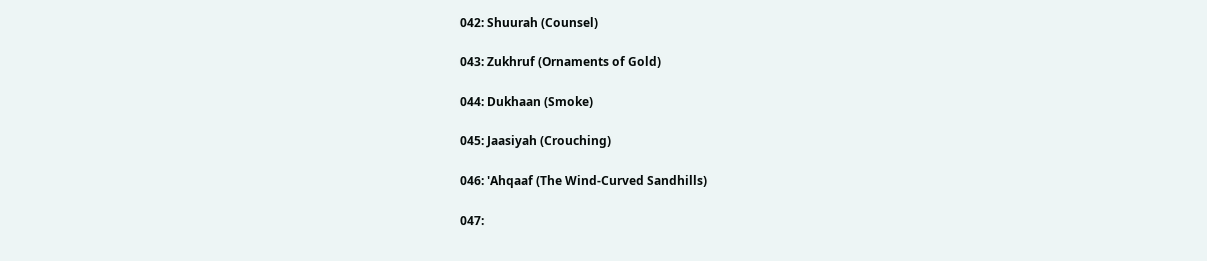042: Shuurah (Counsel)

043: Zukhruf (Ornaments of Gold)

044: Dukhaan (Smoke)

045: Jaasiyah (Crouching)

046: 'Ahqaaf (The Wind-Curved Sandhills)

047: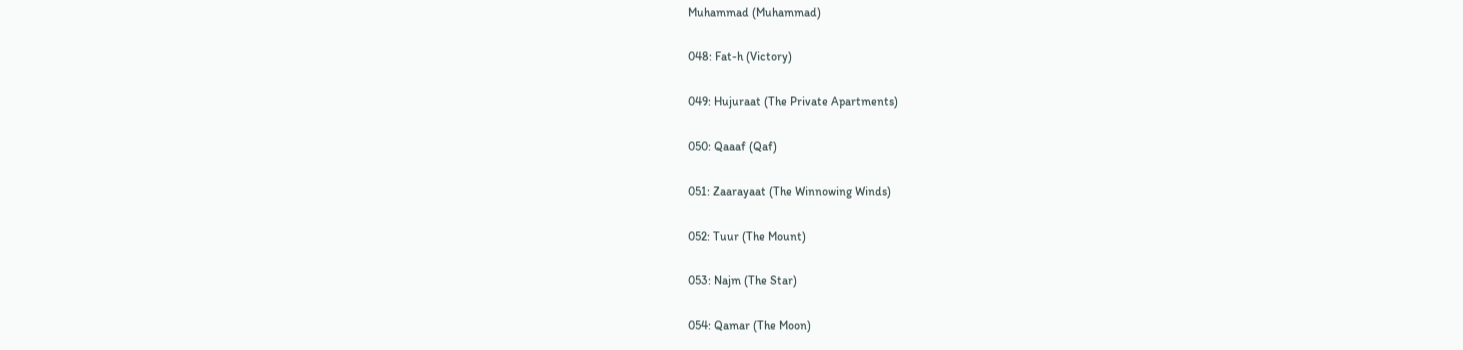Muhammad (Muhammad)

048: Fat-h (Victory)

049: Hujuraat (The Private Apartments)

050: Qaaaf (Qaf)

051: Zaarayaat (The Winnowing Winds)

052: Tuur (The Mount)

053: Najm (The Star)

054: Qamar (The Moon)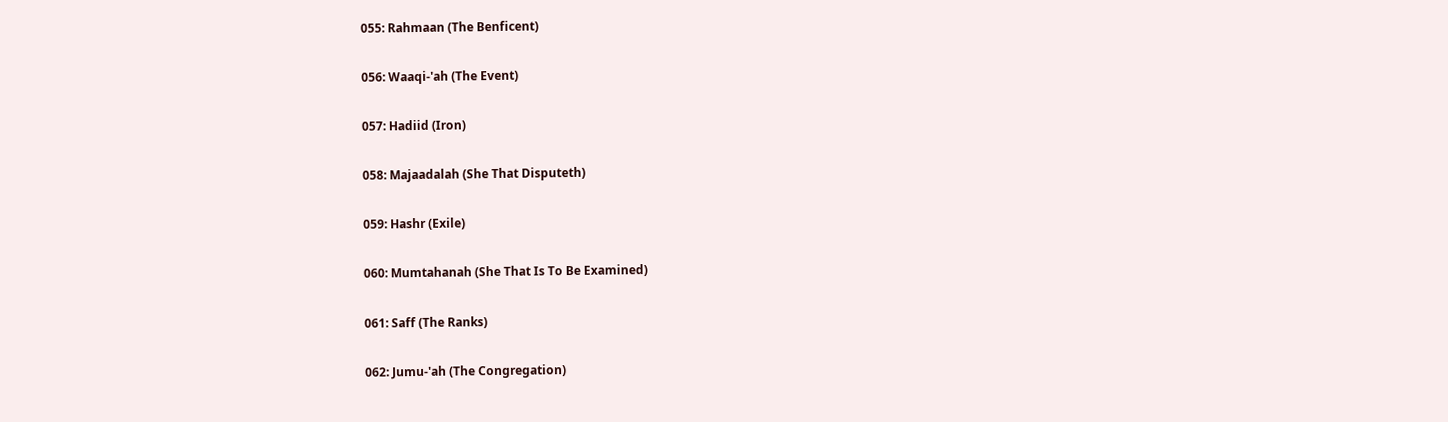055: Rahmaan (The Benficent)

056: Waaqi-'ah (The Event)

057: Hadiid (Iron)

058: Majaadalah (She That Disputeth)

059: Hashr (Exile)

060: Mumtahanah (She That Is To Be Examined)

061: Saff (The Ranks)

062: Jumu-'ah (The Congregation)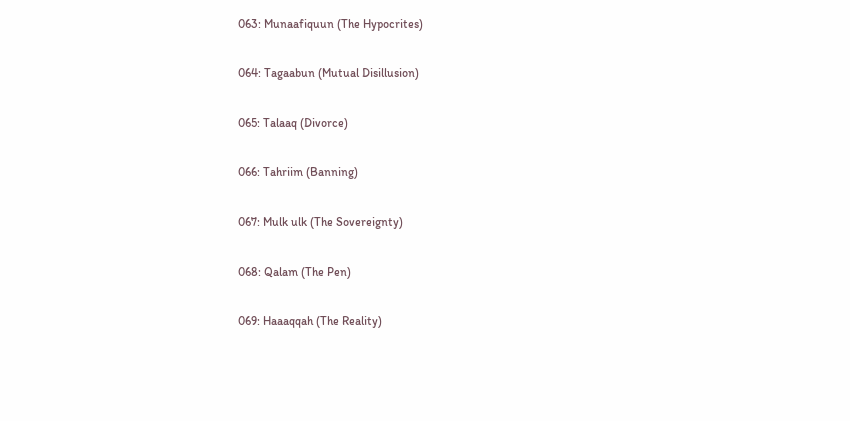063: Munaafiquun (The Hypocrites)

064: Tagaabun (Mutual Disillusion)

065: Talaaq (Divorce)

066: Tahriim (Banning)

067: Mulk ulk (The Sovereignty)

068: Qalam (The Pen)

069: Haaaqqah (The Reality)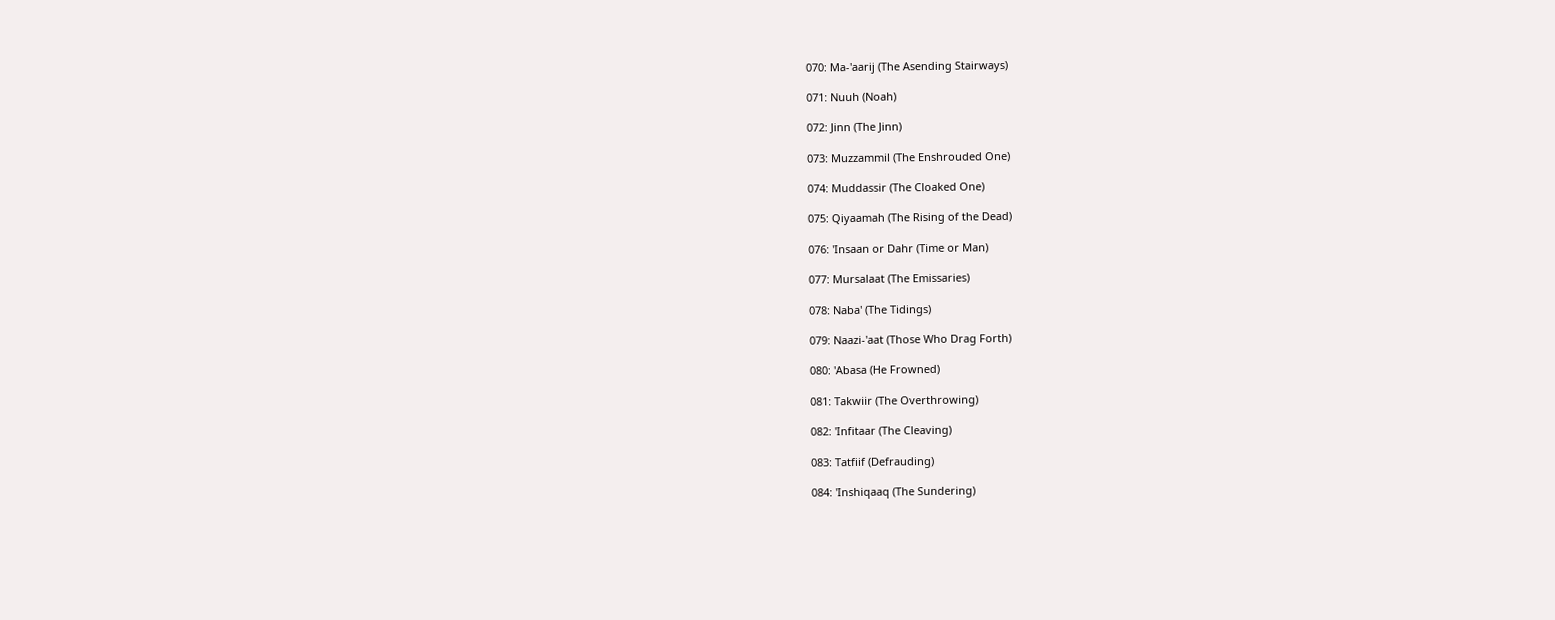070: Ma-'aarij (The Asending Stairways)

071: Nuuh (Noah)

072: Jinn (The Jinn)

073: Muzzammil (The Enshrouded One)

074: Muddassir (The Cloaked One)

075: Qiyaamah (The Rising of the Dead)

076: 'Insaan or Dahr (Time or Man)

077: Mursalaat (The Emissaries)

078: Naba' (The Tidings)

079: Naazi-'aat (Those Who Drag Forth)

080: 'Abasa (He Frowned)

081: Takwiir (The Overthrowing)

082: 'Infitaar (The Cleaving)

083: Tatfiif (Defrauding)

084: 'Inshiqaaq (The Sundering)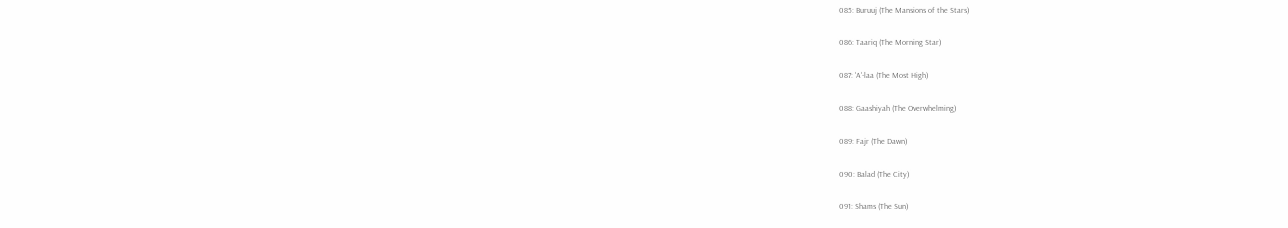085: Buruuj (The Mansions of the Stars)

086: Taariq (The Morning Star)

087: 'A'-laa (The Most High)

088: Gaashiyah (The Overwhelming)

089: Fajr (The Dawn)

090: Balad (The City)

091: Shams (The Sun)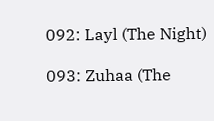092: Layl (The Night)

093: Zuhaa (The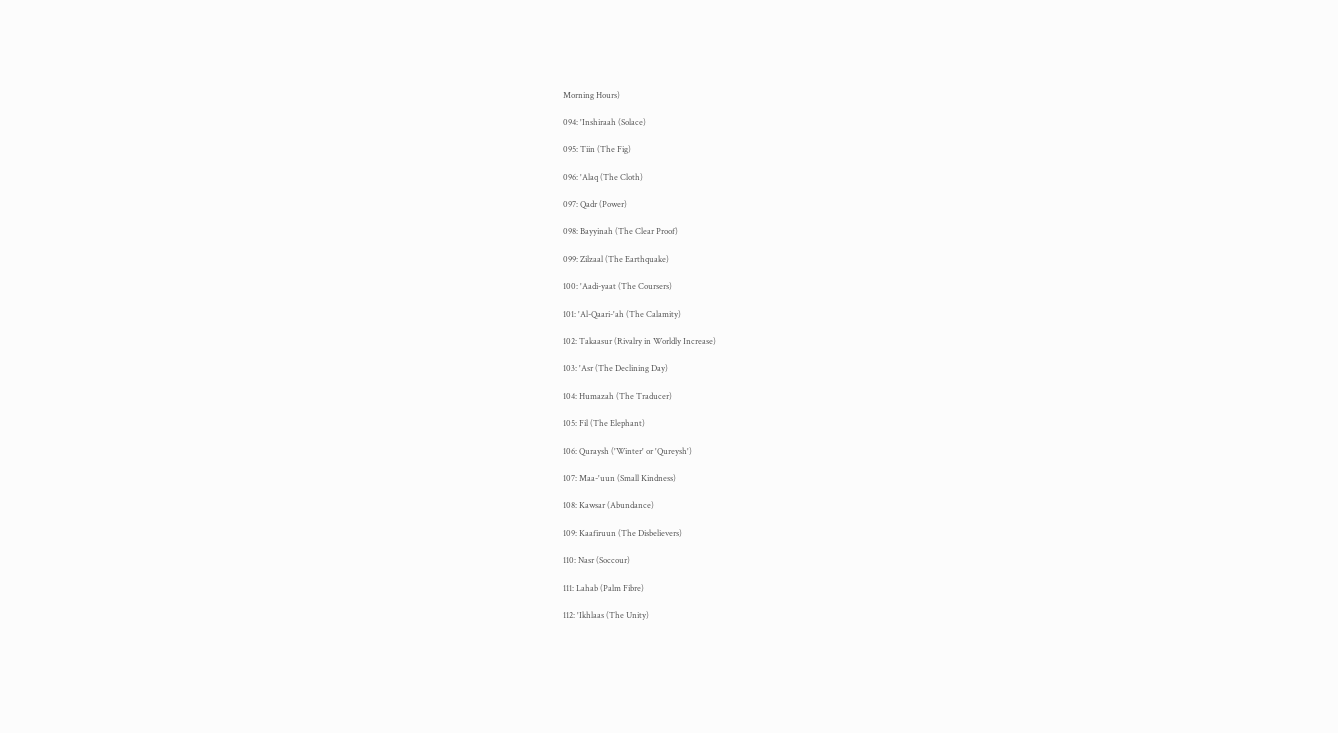Morning Hours)

094: 'Inshiraah (Solace)

095: Tiin (The Fig)

096: 'Alaq (The Cloth)

097: Qadr (Power)

098: Bayyinah (The Clear Proof)

099: Zilzaal (The Earthquake)

100: 'Aadi-yaat (The Coursers)

101: 'Al-Qaari-'ah (The Calamity)

102: Takaasur (Rivalry in Worldly Increase)

103: 'Asr (The Declining Day)

104: Humazah (The Traducer)

105: Fil (The Elephant)

106: Quraysh ('Winter' or 'Qureysh')

107: Maa-'uun (Small Kindness)

108: Kawsar (Abundance)

109: Kaafiruun (The Disbelievers)

110: Nasr (Soccour)

111: Lahab (Palm Fibre)

112: 'Ikhlaas (The Unity)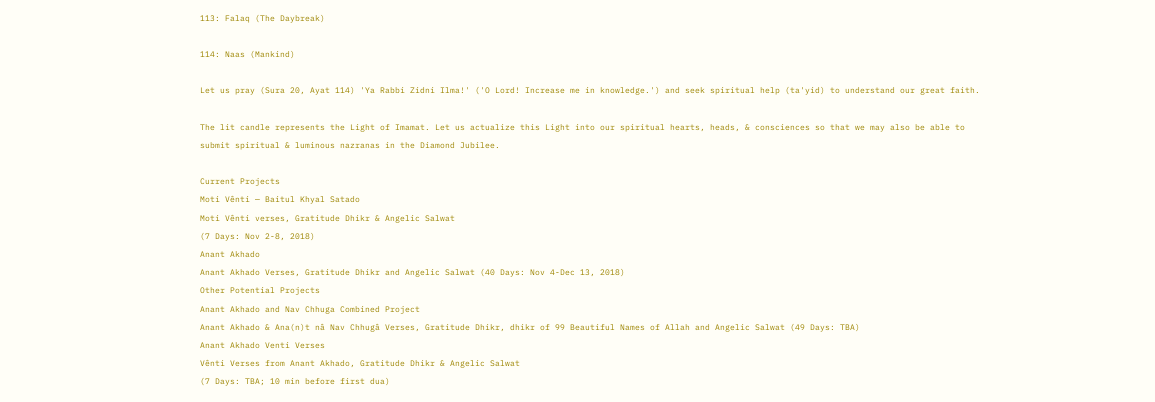113: Falaq (The Daybreak)

114: Naas (Mankind)

Let us pray (Sura 20, Ayat 114) 'Ya Rabbi Zidni Ilma!' ('O Lord! Increase me in knowledge.') and seek spiritual help (ta'yid) to understand our great faith.

The lit candle represents the Light of Imamat. Let us actualize this Light into our spiritual hearts, heads, & consciences so that we may also be able to submit spiritual & luminous nazranas in the Diamond Jubilee.

Current Projects
Moti Vênti — Baitul Khyal Satado
Moti Vênti verses, Gratitude Dhikr & Angelic Salwat
(7 Days: Nov 2-8, 2018)
Anant Akhado
Anant Akhado Verses, Gratitude Dhikr and Angelic Salwat (40 Days: Nov 4-Dec 13, 2018)
Other Potential Projects
Anant Akhado and Nav Chhuga Combined Project
Anant Akhado & Ana(n)t nâ Nav Chhugâ Verses, Gratitude Dhikr, dhikr of 99 Beautiful Names of Allah and Angelic Salwat (49 Days: TBA)
Anant Akhado Venti Verses
Vênti Verses from Anant Akhado, Gratitude Dhikr & Angelic Salwat
(7 Days: TBA; 10 min before first dua)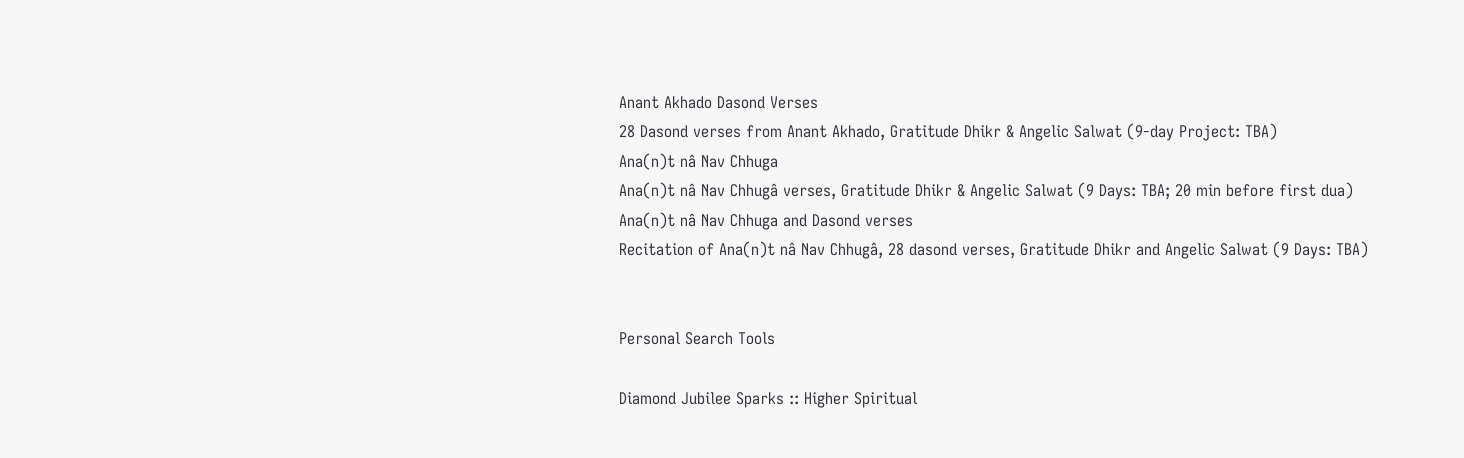Anant Akhado Dasond Verses
28 Dasond verses from Anant Akhado, Gratitude Dhikr & Angelic Salwat (9-day Project: TBA)
Ana(n)t nâ Nav Chhuga
Ana(n)t nâ Nav Chhugâ verses, Gratitude Dhikr & Angelic Salwat (9 Days: TBA; 20 min before first dua)
Ana(n)t nâ Nav Chhuga and Dasond verses
Recitation of Ana(n)t nâ Nav Chhugâ, 28 dasond verses, Gratitude Dhikr and Angelic Salwat (9 Days: TBA)


Personal Search Tools

Diamond Jubilee Sparks :: Higher Spiritual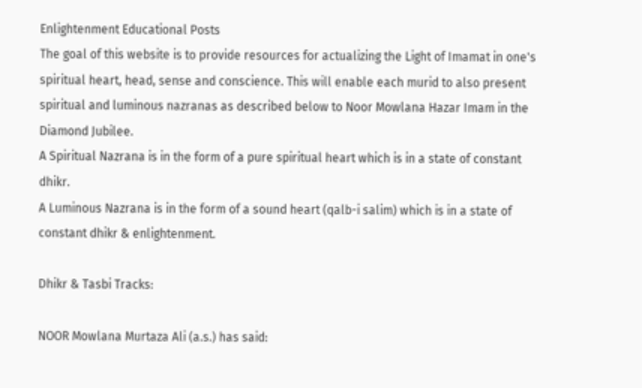Enlightenment Educational Posts
The goal of this website is to provide resources for actualizing the Light of Imamat in one's spiritual heart, head, sense and conscience. This will enable each murid to also present spiritual and luminous nazranas as described below to Noor Mowlana Hazar Imam in the Diamond Jubilee.
A Spiritual Nazrana is in the form of a pure spiritual heart which is in a state of constant dhikr.
A Luminous Nazrana is in the form of a sound heart (qalb-i salim) which is in a state of constant dhikr & enlightenment.

Dhikr & Tasbi Tracks:

NOOR Mowlana Murtaza Ali (a.s.) has said: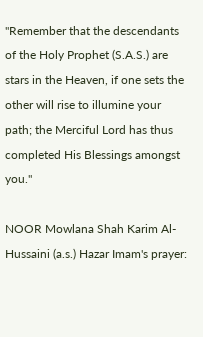"Remember that the descendants of the Holy Prophet (S.A.S.) are stars in the Heaven, if one sets the other will rise to illumine your path; the Merciful Lord has thus completed His Blessings amongst you."

NOOR Mowlana Shah Karim Al-Hussaini (a.s.) Hazar Imam's prayer: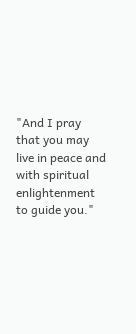"And I pray that you may live in peace and with spiritual enlightenment to guide you."